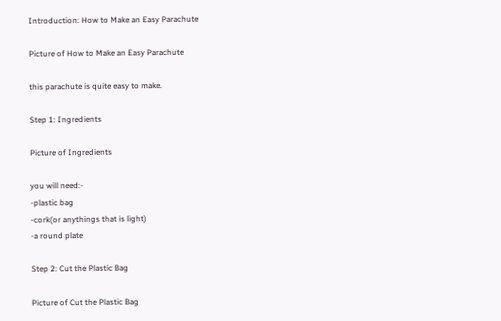Introduction: How to Make an Easy Parachute

Picture of How to Make an Easy Parachute

this parachute is quite easy to make.

Step 1: Ingredients

Picture of Ingredients

you will need:-
-plastic bag
-cork(or anythings that is light)
-a round plate

Step 2: Cut the Plastic Bag

Picture of Cut the Plastic Bag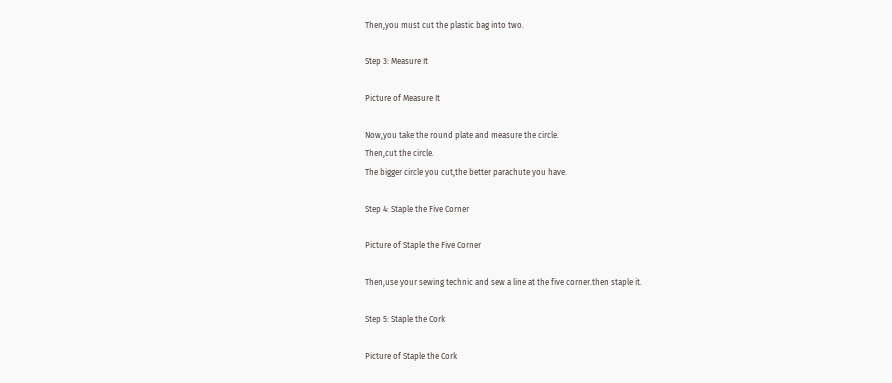Then,you must cut the plastic bag into two.

Step 3: Measure It

Picture of Measure It

Now,you take the round plate and measure the circle.
Then,cut the circle.
The bigger circle you cut,the better parachute you have.

Step 4: Staple the Five Corner

Picture of Staple the Five Corner

Then,use your sewing technic and sew a line at the five corner.then staple it.

Step 5: Staple the Cork

Picture of Staple the Cork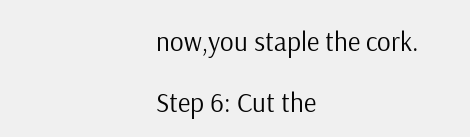now,you staple the cork.

Step 6: Cut the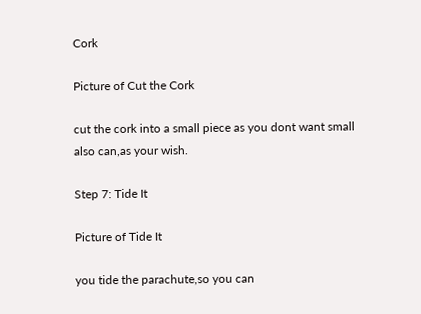Cork

Picture of Cut the Cork

cut the cork into a small piece as you dont want small also can,as your wish.

Step 7: Tide It

Picture of Tide It

you tide the parachute,so you can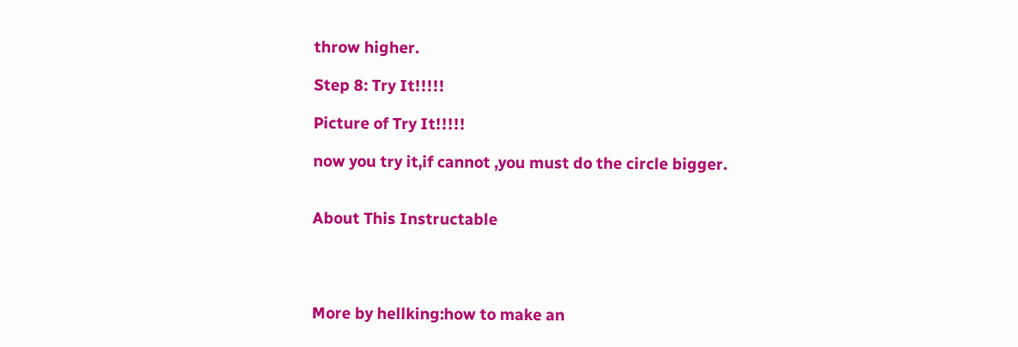throw higher.

Step 8: Try It!!!!!

Picture of Try It!!!!!

now you try it,if cannot ,you must do the circle bigger.


About This Instructable




More by hellking:how to make an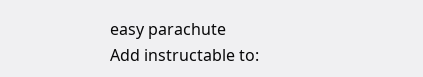easy parachute
Add instructable to: